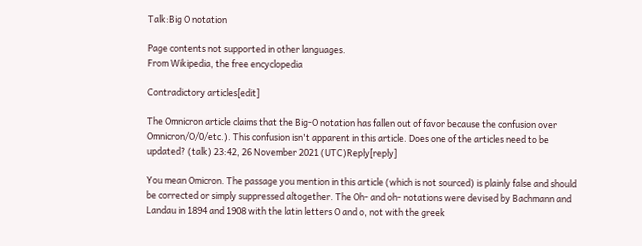Talk:Big O notation

Page contents not supported in other languages.
From Wikipedia, the free encyclopedia

Contradictory articles[edit]

The Omnicron article claims that the Big-O notation has fallen out of favor because the confusion over Omnicron/O/0/etc.). This confusion isn't apparent in this article. Does one of the articles need to be updated? (talk) 23:42, 26 November 2021 (UTC)Reply[reply]

You mean Omicron. The passage you mention in this article (which is not sourced) is plainly false and should be corrected or simply suppressed altogether. The Oh- and oh- notations were devised by Bachmann and Landau in 1894 and 1908 with the latin letters O and o, not with the greek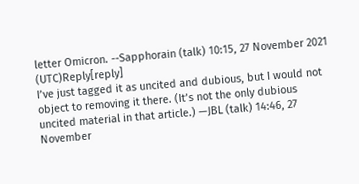letter Omicron. --Sapphorain (talk) 10:15, 27 November 2021 (UTC)Reply[reply]
I’ve just tagged it as uncited and dubious, but I would not object to removing it there. (It’s not the only dubious uncited material in that article.) —JBL (talk) 14:46, 27 November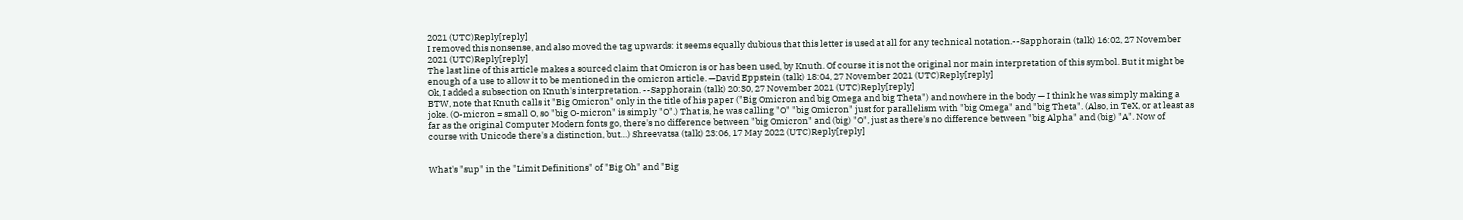2021 (UTC)Reply[reply]
I removed this nonsense, and also moved the tag upwards: it seems equally dubious that this letter is used at all for any technical notation.--Sapphorain (talk) 16:02, 27 November 2021 (UTC)Reply[reply]
The last line of this article makes a sourced claim that Omicron is or has been used, by Knuth. Of course it is not the original nor main interpretation of this symbol. But it might be enough of a use to allow it to be mentioned in the omicron article. —David Eppstein (talk) 18:04, 27 November 2021 (UTC)Reply[reply]
Ok, I added a subsection on Knuth's interpretation. --Sapphorain (talk) 20:30, 27 November 2021 (UTC)Reply[reply]
BTW, note that Knuth calls it "Big Omicron" only in the title of his paper ("Big Omicron and big Omega and big Theta") and nowhere in the body — I think he was simply making a joke. (O-micron = small O, so "big O-micron" is simply "O".) That is, he was calling "O" "big Omicron" just for parallelism with "big Omega" and "big Theta". (Also, in TeX, or at least as far as the original Computer Modern fonts go, there's no difference between "big Omicron" and (big) "O", just as there's no difference between "big Alpha" and (big) "A". Now of course with Unicode there's a distinction, but…) Shreevatsa (talk) 23:06, 17 May 2022 (UTC)Reply[reply]


What's "sup" in the "Limit Definitions" of "Big Oh" and "Big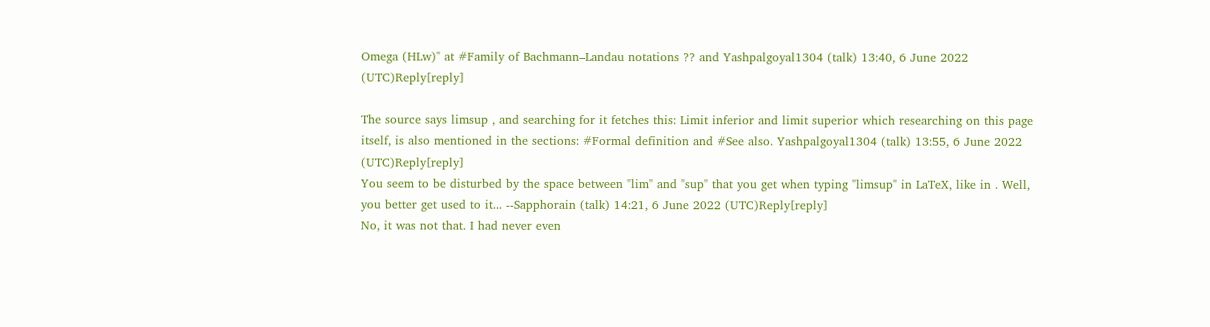Omega (HLw)" at #Family of Bachmann–Landau notations ?? and Yashpalgoyal1304 (talk) 13:40, 6 June 2022 (UTC)Reply[reply]

The source says limsup , and searching for it fetches this: Limit inferior and limit superior which researching on this page itself, is also mentioned in the sections: #Formal definition and #See also. Yashpalgoyal1304 (talk) 13:55, 6 June 2022 (UTC)Reply[reply]
You seem to be disturbed by the space between "lim" and "sup" that you get when typing "limsup" in LaTeX, like in . Well, you better get used to it... --Sapphorain (talk) 14:21, 6 June 2022 (UTC)Reply[reply]
No, it was not that. I had never even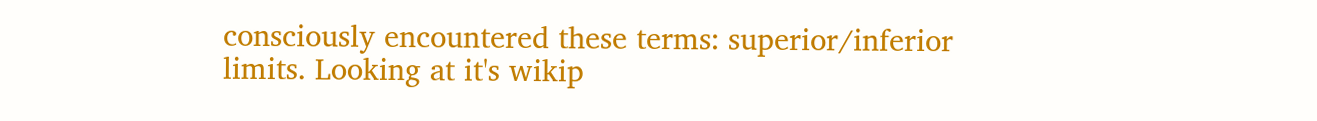consciously encountered these terms: superior/inferior limits. Looking at it's wikip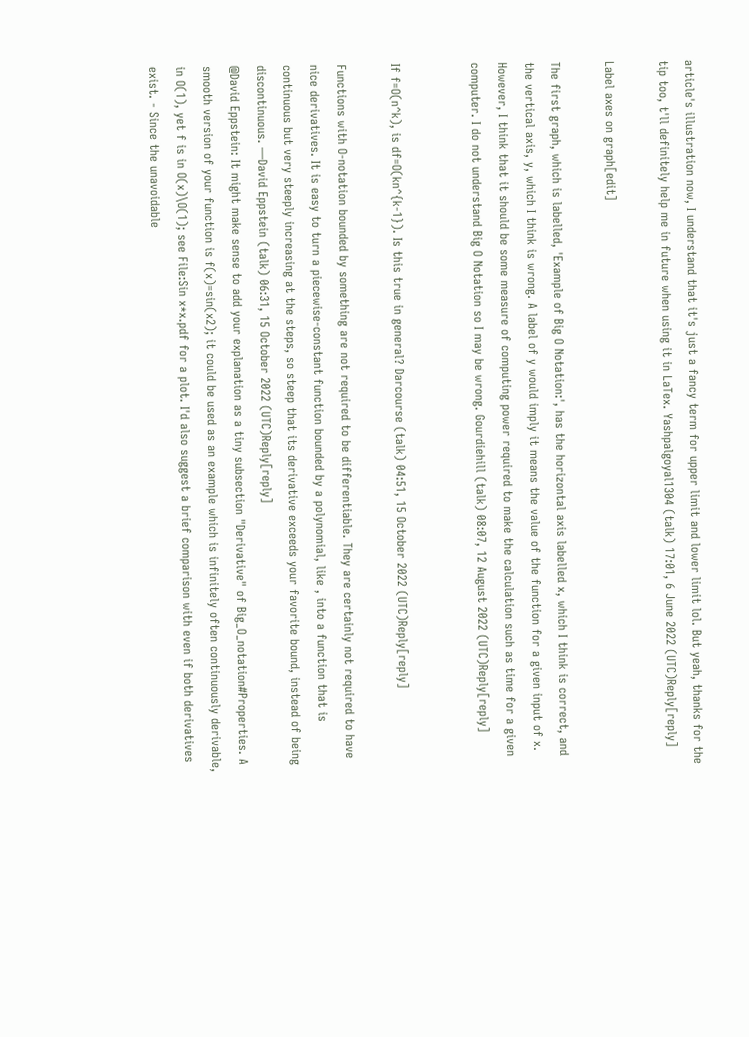article's illustration now, I understand that it's just a fancy term for upper limit and lower limit lol. But yeah, thanks for the tip too, t'll definitely help me in future when using it in LaTex. Yashpalgoyal1304 (talk) 17:01, 6 June 2022 (UTC)Reply[reply]

Label axes on graph[edit]

The first graph, which is labelled, 'Example of Big O Notation:', has the horizontal axis labelled x, which I think is correct, and the vertical axis, y, which I think is wrong. A label of y would imply it means the value of the function for a given input of x. However, I think that it should be some measure of computing power required to make the calculation such as time for a given computer. I do not understand Big O Notation so I may be wrong. Gourdiehill (talk) 08:07, 12 August 2022 (UTC)Reply[reply]


If f=O(n^k), is df=O(kn^{k-1}). Is this true in general? Darcourse (talk) 04:51, 15 October 2022 (UTC)Reply[reply]

Functions with O-notation bounded by something are not required to be differentiable. They are certainly not required to have nice derivatives. It is easy to turn a piecewise-constant function bounded by a polynomial, like , into a function that is continuous but very steeply increasing at the steps, so steep that its derivative exceeds your favorite bound, instead of being discontinuous. —David Eppstein (talk) 06:31, 15 October 2022 (UTC)Reply[reply]
@David Eppstein: It might make sense to add your explanation as a tiny subsection "Derivative" of Big_O_notation#Properties. A smooth version of your function is f(x)=sin(x2); it could be used as an example which is infinitely often continuously derivable, in O(1), yet f is in O(x)\O(1); see File:Sin x*x.pdf for a plot. I'd also suggest a brief comparison with even if both derivatives exist. - Since the unavoidable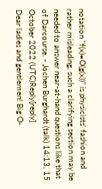notation "f(x)=O(g(x))" is physicists' fashion and rather misleading, such a clarifying section may be needed to answer near-at-hand questions like that of Darcourse. - Jochen Burghardt (talk) 14:13, 15 October 2022 (UTC)Reply[reply]
Dear ladies and gentlemen! Big O-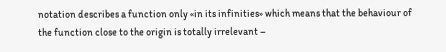notation describes a function only «in its infinities» which means that the behaviour of the function close to the origin is totally irrelevant –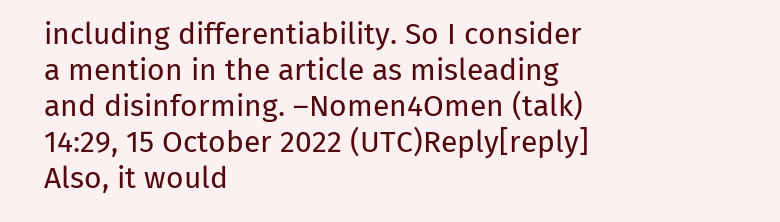including differentiability. So I consider a mention in the article as misleading and disinforming. –Nomen4Omen (talk) 14:29, 15 October 2022 (UTC)Reply[reply]
Also, it would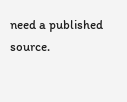need a published source.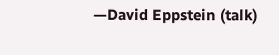—David Eppstein (talk)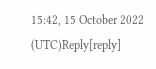15:42, 15 October 2022 (UTC)Reply[reply]